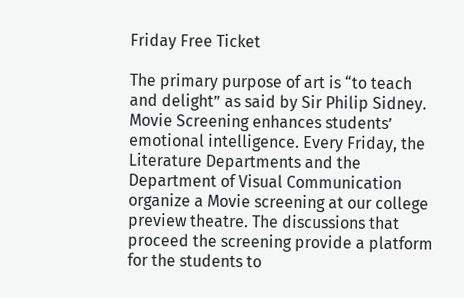Friday Free Ticket

The primary purpose of art is “to teach and delight” as said by Sir Philip Sidney. Movie Screening enhances students’ emotional intelligence. Every Friday, the Literature Departments and the Department of Visual Communication organize a Movie screening at our college preview theatre. The discussions that proceed the screening provide a platform for the students to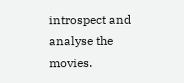introspect and analyse the movies.